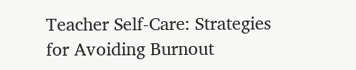Teacher Self-Care: Strategies for Avoiding Burnout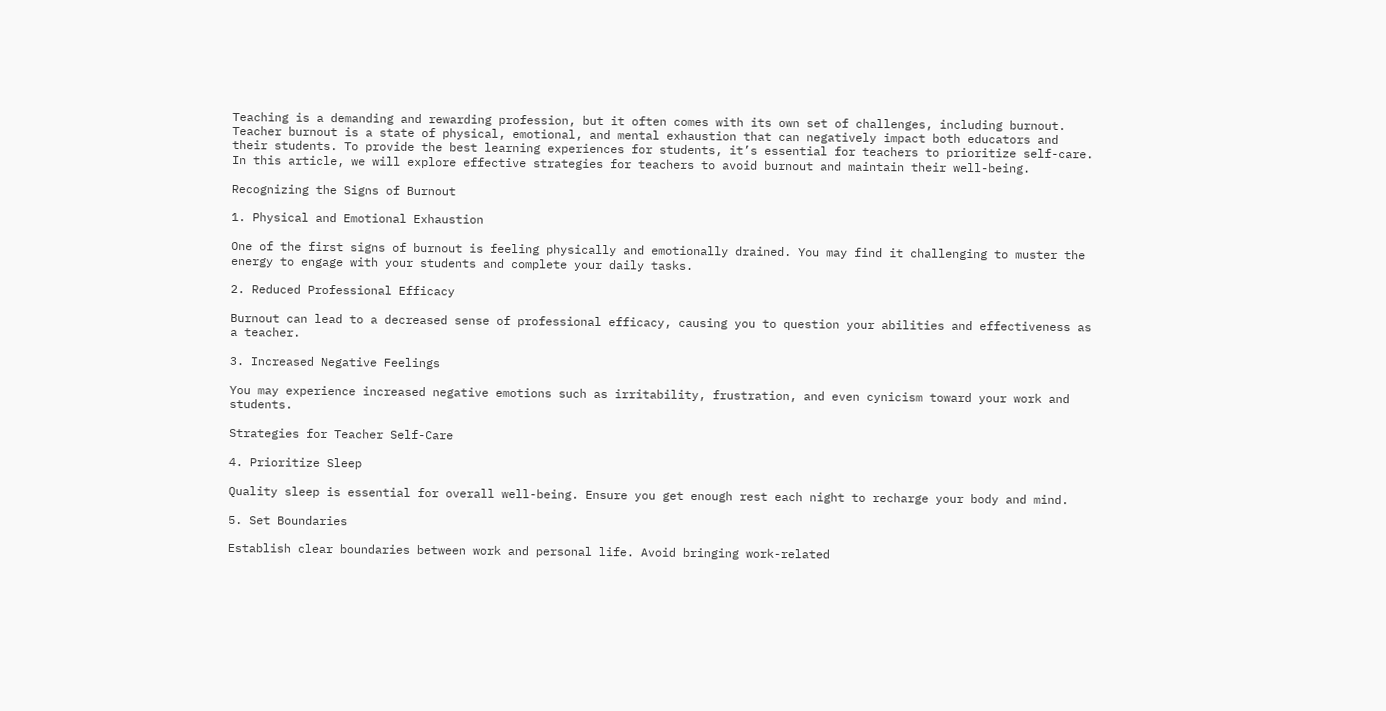Teaching is a demanding and rewarding profession, but it often comes with its own set of challenges, including burnout. Teacher burnout is a state of physical, emotional, and mental exhaustion that can negatively impact both educators and their students. To provide the best learning experiences for students, it’s essential for teachers to prioritize self-care. In this article, we will explore effective strategies for teachers to avoid burnout and maintain their well-being.

Recognizing the Signs of Burnout

1. Physical and Emotional Exhaustion

One of the first signs of burnout is feeling physically and emotionally drained. You may find it challenging to muster the energy to engage with your students and complete your daily tasks.

2. Reduced Professional Efficacy

Burnout can lead to a decreased sense of professional efficacy, causing you to question your abilities and effectiveness as a teacher.

3. Increased Negative Feelings

You may experience increased negative emotions such as irritability, frustration, and even cynicism toward your work and students.

Strategies for Teacher Self-Care

4. Prioritize Sleep

Quality sleep is essential for overall well-being. Ensure you get enough rest each night to recharge your body and mind.

5. Set Boundaries

Establish clear boundaries between work and personal life. Avoid bringing work-related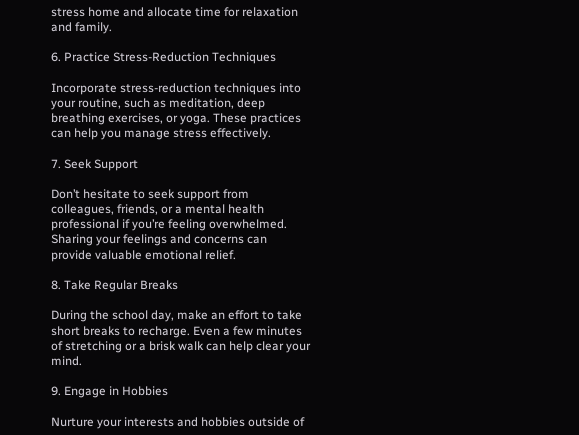stress home and allocate time for relaxation and family.

6. Practice Stress-Reduction Techniques

Incorporate stress-reduction techniques into your routine, such as meditation, deep breathing exercises, or yoga. These practices can help you manage stress effectively.

7. Seek Support

Don’t hesitate to seek support from colleagues, friends, or a mental health professional if you’re feeling overwhelmed. Sharing your feelings and concerns can provide valuable emotional relief.

8. Take Regular Breaks

During the school day, make an effort to take short breaks to recharge. Even a few minutes of stretching or a brisk walk can help clear your mind.

9. Engage in Hobbies

Nurture your interests and hobbies outside of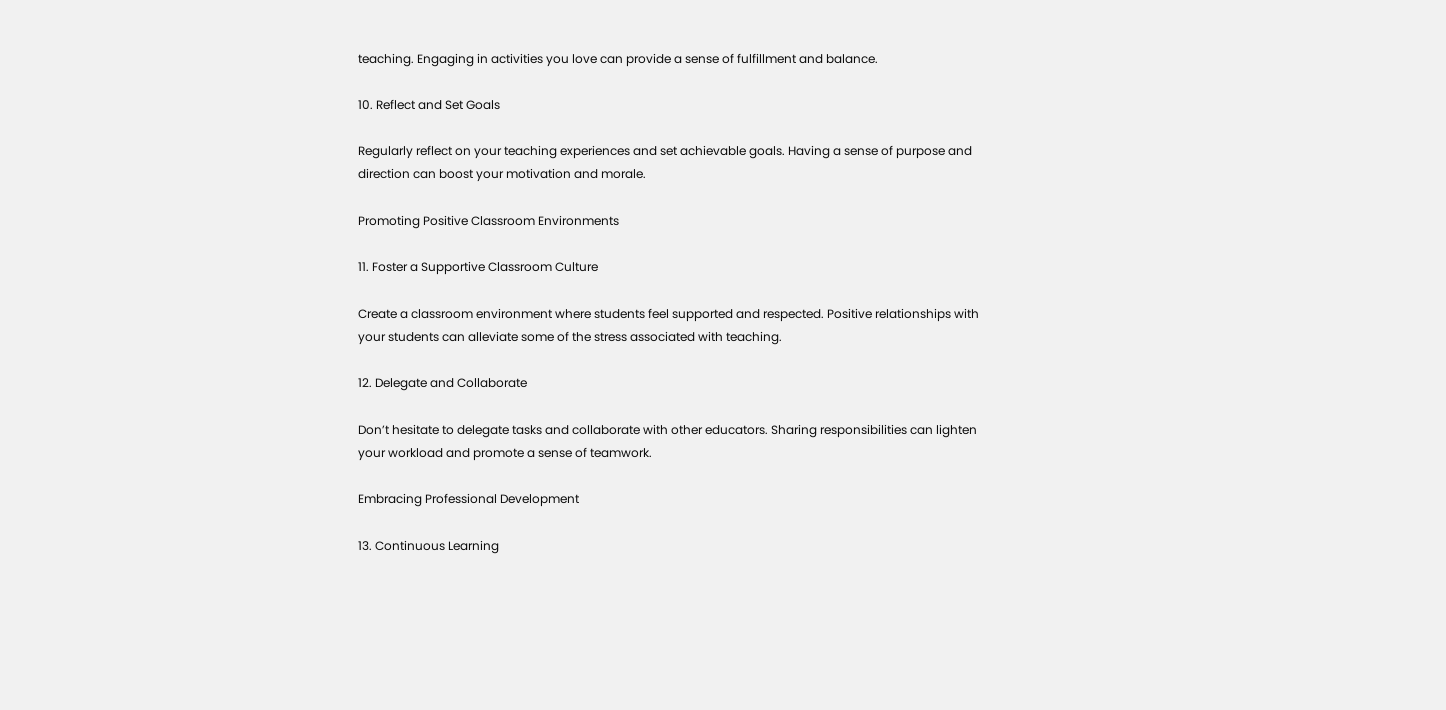teaching. Engaging in activities you love can provide a sense of fulfillment and balance.

10. Reflect and Set Goals

Regularly reflect on your teaching experiences and set achievable goals. Having a sense of purpose and direction can boost your motivation and morale.

Promoting Positive Classroom Environments

11. Foster a Supportive Classroom Culture

Create a classroom environment where students feel supported and respected. Positive relationships with your students can alleviate some of the stress associated with teaching.

12. Delegate and Collaborate

Don’t hesitate to delegate tasks and collaborate with other educators. Sharing responsibilities can lighten your workload and promote a sense of teamwork.

Embracing Professional Development

13. Continuous Learning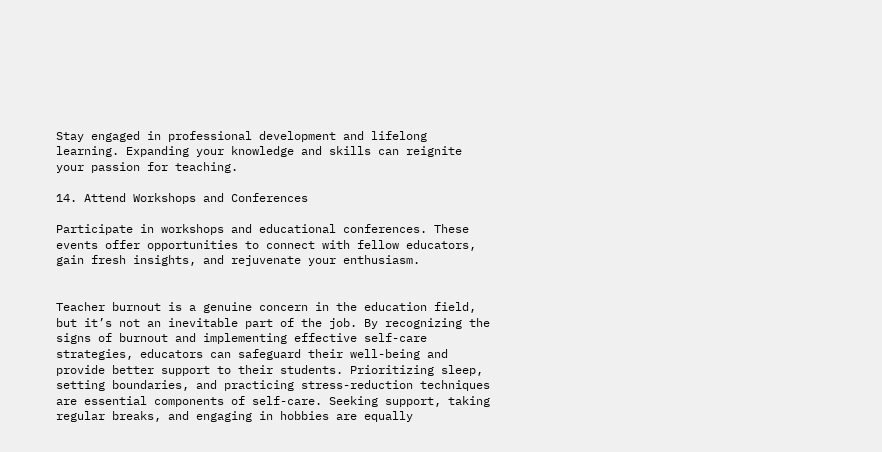Stay engaged in professional development and lifelong learning. Expanding your knowledge and skills can reignite your passion for teaching.

14. Attend Workshops and Conferences

Participate in workshops and educational conferences. These events offer opportunities to connect with fellow educators, gain fresh insights, and rejuvenate your enthusiasm.


Teacher burnout is a genuine concern in the education field, but it’s not an inevitable part of the job. By recognizing the signs of burnout and implementing effective self-care strategies, educators can safeguard their well-being and provide better support to their students. Prioritizing sleep, setting boundaries, and practicing stress-reduction techniques are essential components of self-care. Seeking support, taking regular breaks, and engaging in hobbies are equally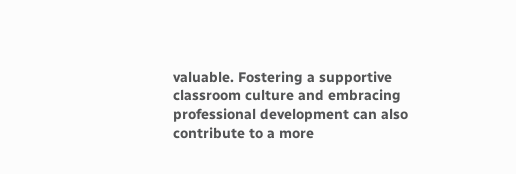valuable. Fostering a supportive classroom culture and embracing professional development can also contribute to a more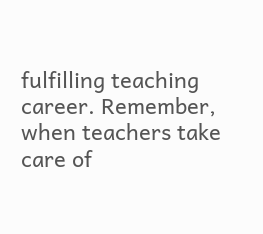fulfilling teaching career. Remember, when teachers take care of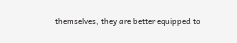themselves, they are better equipped to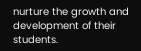nurture the growth and development of their students.